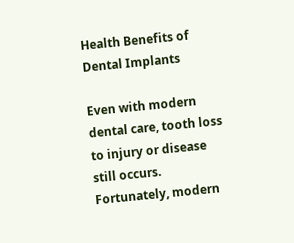Health Benefits of Dental Implants

Even with modern dental care, tooth loss to injury or disease still occurs. Fortunately, modern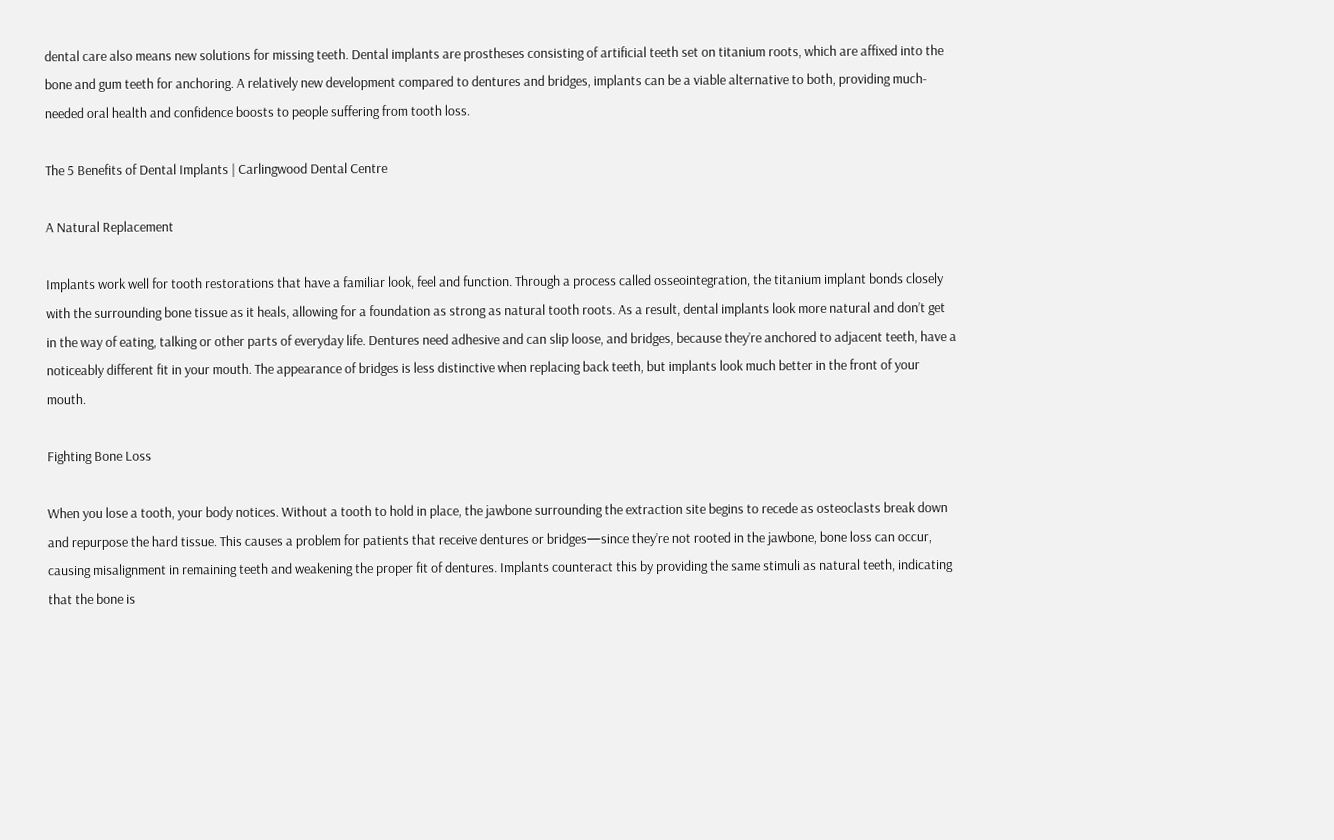dental care also means new solutions for missing teeth. Dental implants are prostheses consisting of artificial teeth set on titanium roots, which are affixed into the bone and gum teeth for anchoring. A relatively new development compared to dentures and bridges, implants can be a viable alternative to both, providing much-needed oral health and confidence boosts to people suffering from tooth loss.

The 5 Benefits of Dental Implants | Carlingwood Dental Centre

A Natural Replacement

Implants work well for tooth restorations that have a familiar look, feel and function. Through a process called osseointegration, the titanium implant bonds closely with the surrounding bone tissue as it heals, allowing for a foundation as strong as natural tooth roots. As a result, dental implants look more natural and don’t get in the way of eating, talking or other parts of everyday life. Dentures need adhesive and can slip loose, and bridges, because they’re anchored to adjacent teeth, have a noticeably different fit in your mouth. The appearance of bridges is less distinctive when replacing back teeth, but implants look much better in the front of your mouth.

Fighting Bone Loss

When you lose a tooth, your body notices. Without a tooth to hold in place, the jawbone surrounding the extraction site begins to recede as osteoclasts break down and repurpose the hard tissue. This causes a problem for patients that receive dentures or bridges—since they’re not rooted in the jawbone, bone loss can occur, causing misalignment in remaining teeth and weakening the proper fit of dentures. Implants counteract this by providing the same stimuli as natural teeth, indicating that the bone is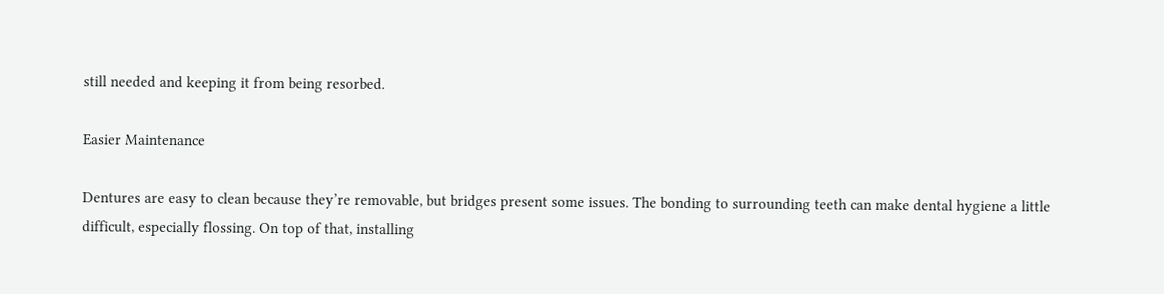still needed and keeping it from being resorbed.

Easier Maintenance

Dentures are easy to clean because they’re removable, but bridges present some issues. The bonding to surrounding teeth can make dental hygiene a little difficult, especially flossing. On top of that, installing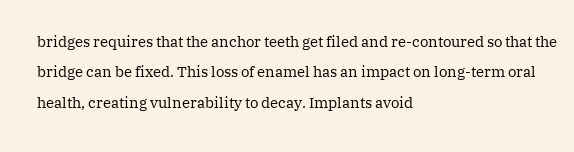bridges requires that the anchor teeth get filed and re-contoured so that the bridge can be fixed. This loss of enamel has an impact on long-term oral health, creating vulnerability to decay. Implants avoid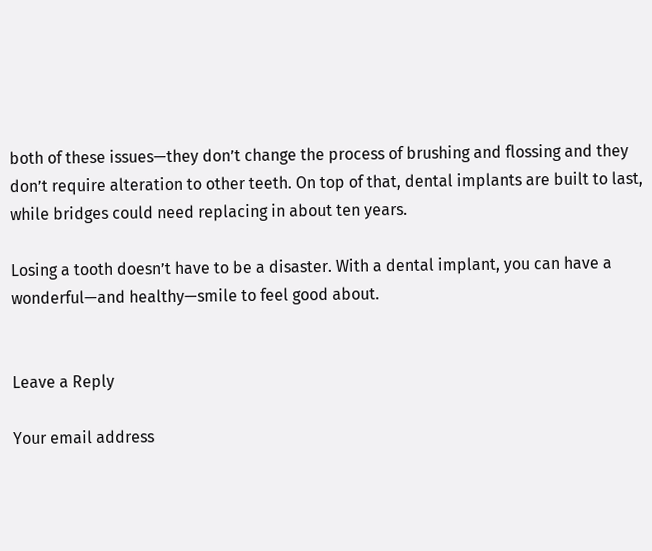both of these issues—they don’t change the process of brushing and flossing and they don’t require alteration to other teeth. On top of that, dental implants are built to last, while bridges could need replacing in about ten years.

Losing a tooth doesn’t have to be a disaster. With a dental implant, you can have a wonderful—and healthy—smile to feel good about.


Leave a Reply

Your email address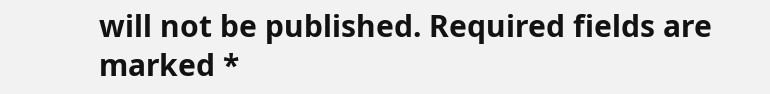will not be published. Required fields are marked *